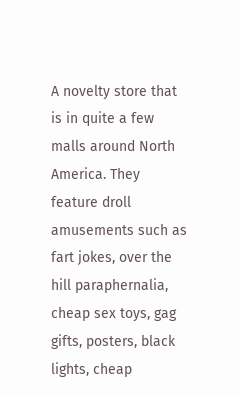A novelty store that is in quite a few malls around North America. They feature droll amusements such as fart jokes, over the hill paraphernalia, cheap sex toys, gag gifts, posters, black lights, cheap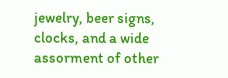jewelry, beer signs, clocks, and a wide assorment of other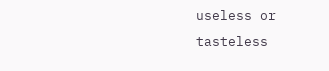useless or tasteless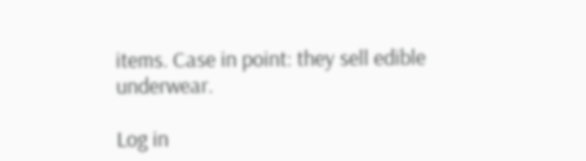items. Case in point: they sell edible underwear.

Log in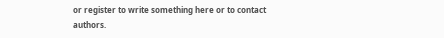or register to write something here or to contact authors.